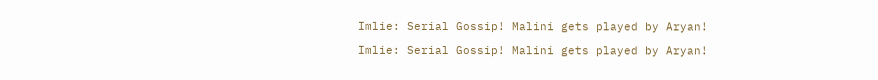Imlie: Serial Gossip! Malini gets played by Aryan!

Imlie: Serial Gossip! Malini gets played by Aryan!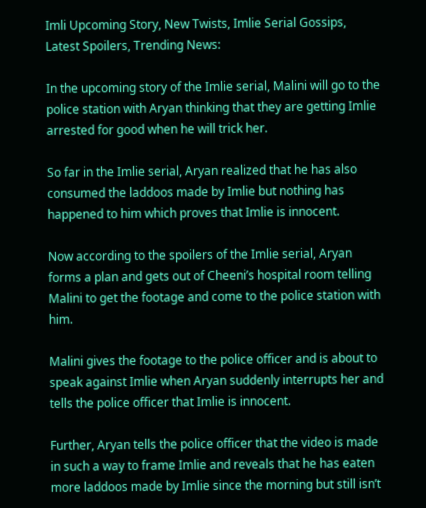Imli Upcoming Story, New Twists, Imlie Serial Gossips, Latest Spoilers, Trending News:

In the upcoming story of the Imlie serial, Malini will go to the police station with Aryan thinking that they are getting Imlie arrested for good when he will trick her.

So far in the Imlie serial, Aryan realized that he has also consumed the laddoos made by Imlie but nothing has happened to him which proves that Imlie is innocent.

Now according to the spoilers of the Imlie serial, Aryan forms a plan and gets out of Cheeni’s hospital room telling Malini to get the footage and come to the police station with him.

Malini gives the footage to the police officer and is about to speak against Imlie when Aryan suddenly interrupts her and tells the police officer that Imlie is innocent.

Further, Aryan tells the police officer that the video is made in such a way to frame Imlie and reveals that he has eaten more laddoos made by Imlie since the morning but still isn’t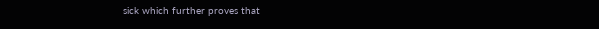sick which further proves that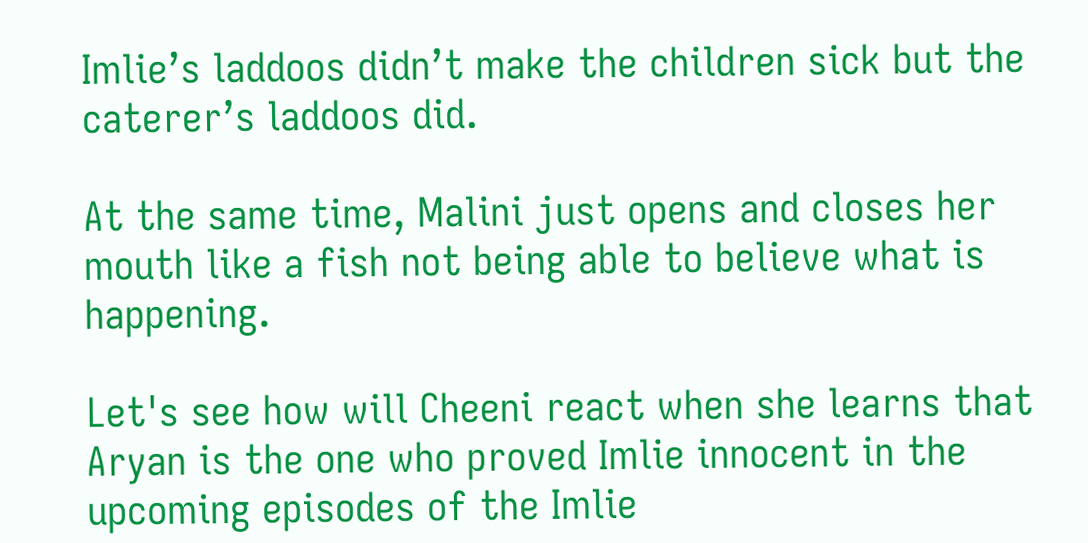Imlie’s laddoos didn’t make the children sick but the caterer’s laddoos did.

At the same time, Malini just opens and closes her mouth like a fish not being able to believe what is happening.

Let's see how will Cheeni react when she learns that Aryan is the one who proved Imlie innocent in the upcoming episodes of the Imlie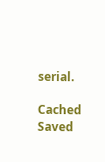serial.

Cached Saved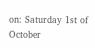on: Saturday 1st of October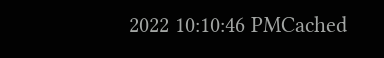2022 10:10:46 PMCached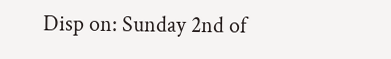Disp on: Sunday 2nd of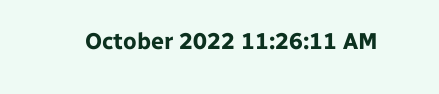October 2022 11:26:11 AM